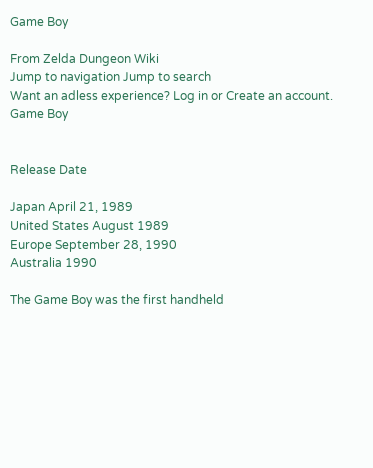Game Boy

From Zelda Dungeon Wiki
Jump to navigation Jump to search
Want an adless experience? Log in or Create an account.
Game Boy


Release Date

Japan April 21, 1989
United States August 1989
Europe September 28, 1990
Australia 1990

The Game Boy was the first handheld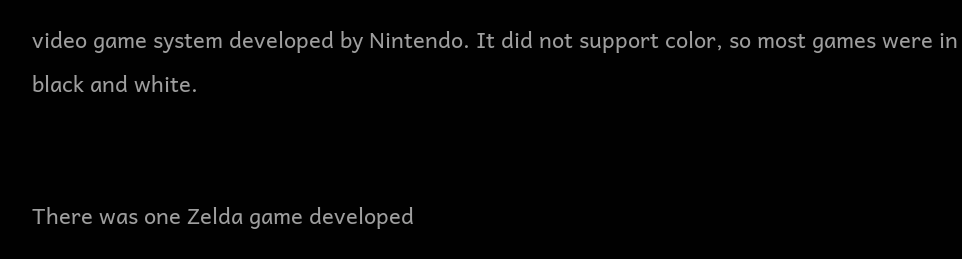video game system developed by Nintendo. It did not support color, so most games were in black and white.


There was one Zelda game developed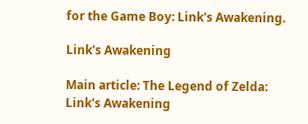for the Game Boy: Link's Awakening.

Link's Awakening

Main article: The Legend of Zelda: Link's Awakening